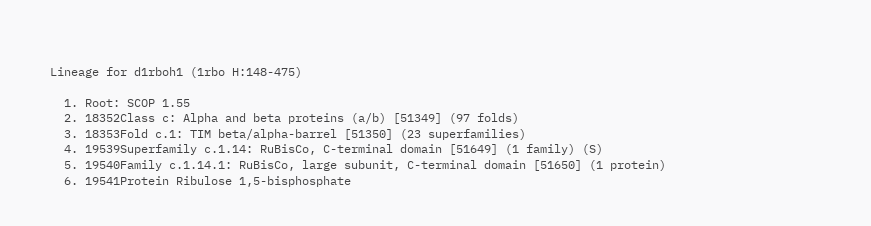Lineage for d1rboh1 (1rbo H:148-475)

  1. Root: SCOP 1.55
  2. 18352Class c: Alpha and beta proteins (a/b) [51349] (97 folds)
  3. 18353Fold c.1: TIM beta/alpha-barrel [51350] (23 superfamilies)
  4. 19539Superfamily c.1.14: RuBisCo, C-terminal domain [51649] (1 family) (S)
  5. 19540Family c.1.14.1: RuBisCo, large subunit, C-terminal domain [51650] (1 protein)
  6. 19541Protein Ribulose 1,5-bisphosphate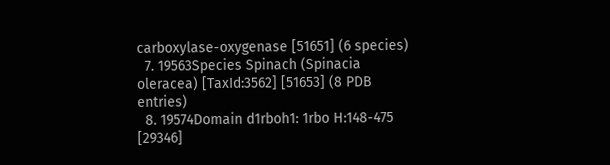carboxylase-oxygenase [51651] (6 species)
  7. 19563Species Spinach (Spinacia oleracea) [TaxId:3562] [51653] (8 PDB entries)
  8. 19574Domain d1rboh1: 1rbo H:148-475 [29346]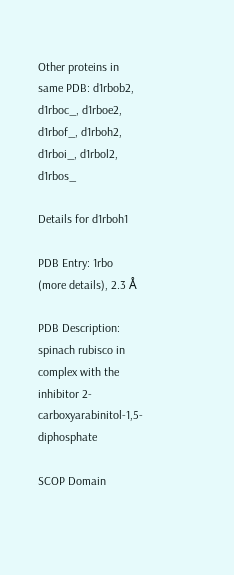Other proteins in same PDB: d1rbob2, d1rboc_, d1rboe2, d1rbof_, d1rboh2, d1rboi_, d1rbol2, d1rbos_

Details for d1rboh1

PDB Entry: 1rbo (more details), 2.3 Å

PDB Description: spinach rubisco in complex with the inhibitor 2-carboxyarabinitol-1,5- diphosphate

SCOP Domain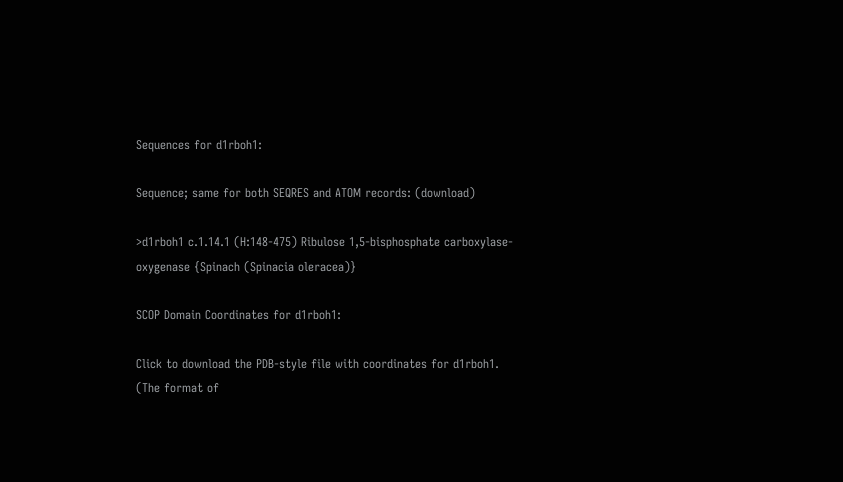Sequences for d1rboh1:

Sequence; same for both SEQRES and ATOM records: (download)

>d1rboh1 c.1.14.1 (H:148-475) Ribulose 1,5-bisphosphate carboxylase-oxygenase {Spinach (Spinacia oleracea)}

SCOP Domain Coordinates for d1rboh1:

Click to download the PDB-style file with coordinates for d1rboh1.
(The format of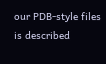our PDB-style files is described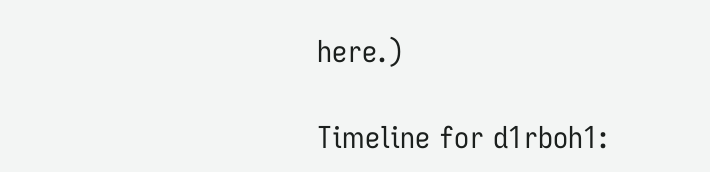here.)

Timeline for d1rboh1: